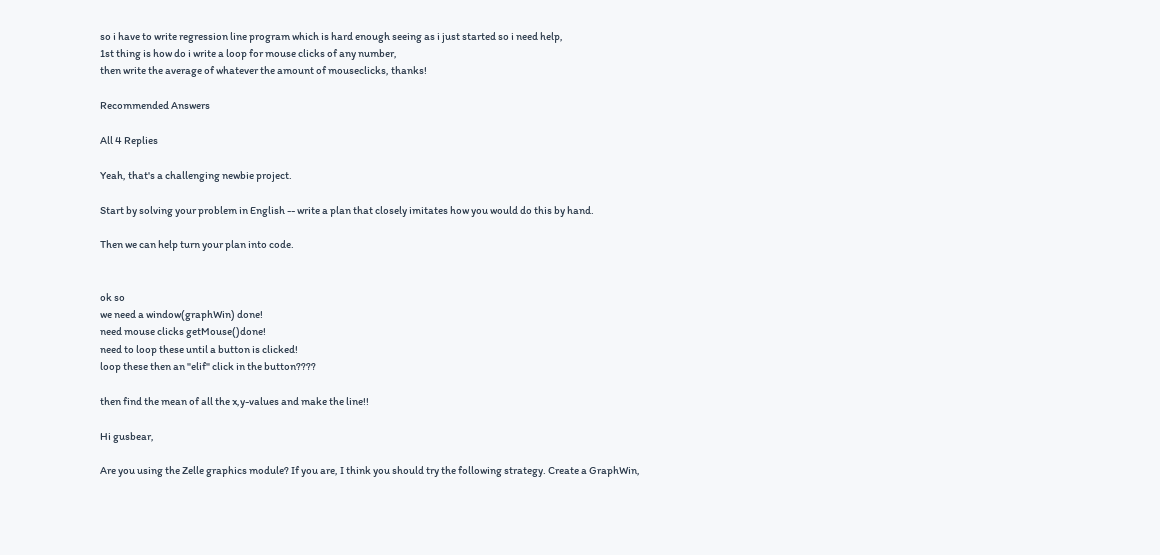so i have to write regression line program which is hard enough seeing as i just started so i need help,
1st thing is how do i write a loop for mouse clicks of any number,
then write the average of whatever the amount of mouseclicks, thanks!

Recommended Answers

All 4 Replies

Yeah, that's a challenging newbie project.

Start by solving your problem in English -- write a plan that closely imitates how you would do this by hand.

Then we can help turn your plan into code.


ok so
we need a window(graphWin) done!
need mouse clicks getMouse()done!
need to loop these until a button is clicked!
loop these then an "elif" click in the button????

then find the mean of all the x,y-values and make the line!!

Hi gusbear,

Are you using the Zelle graphics module? If you are, I think you should try the following strategy. Create a GraphWin,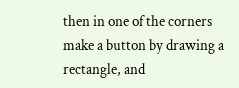then in one of the corners make a button by drawing a rectangle, and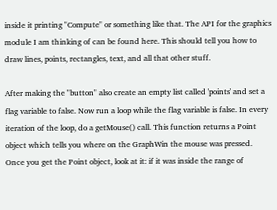inside it printing "Compute" or something like that. The API for the graphics module I am thinking of can be found here. This should tell you how to draw lines, points, rectangles, text, and all that other stuff.

After making the "button" also create an empty list called 'points' and set a flag variable to false. Now run a loop while the flag variable is false. In every iteration of the loop, do a getMouse() call. This function returns a Point object which tells you where on the GraphWin the mouse was pressed. Once you get the Point object, look at it: if it was inside the range of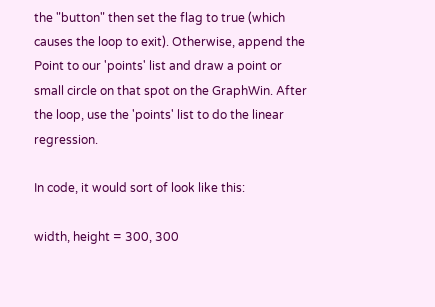the "button" then set the flag to true (which causes the loop to exit). Otherwise, append the Point to our 'points' list and draw a point or small circle on that spot on the GraphWin. After the loop, use the 'points' list to do the linear regression.

In code, it would sort of look like this:

width, height = 300, 300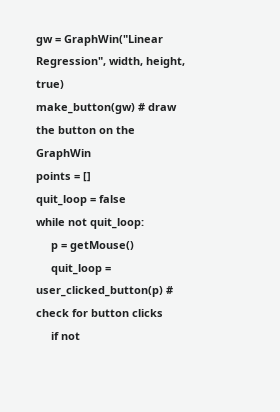gw = GraphWin("Linear Regression", width, height, true)
make_button(gw) # draw the button on the GraphWin
points = []
quit_loop = false
while not quit_loop:
     p = getMouse()
     quit_loop = user_clicked_button(p) # check for button clicks
     if not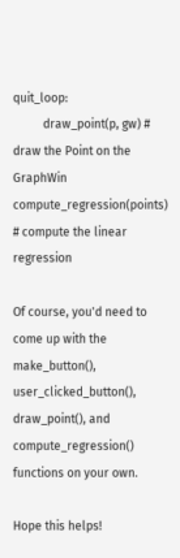quit_loop:
          draw_point(p, gw) # draw the Point on the GraphWin
compute_regression(points) # compute the linear regression

Of course, you'd need to come up with the make_button(), user_clicked_button(), draw_point(), and compute_regression() functions on your own.

Hope this helps!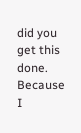did you get this done. Because I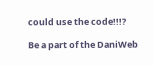could use the code!!!?

Be a part of the DaniWeb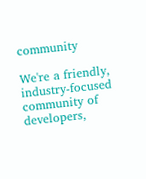community

We're a friendly, industry-focused community of developers,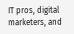IT pros, digital marketers, and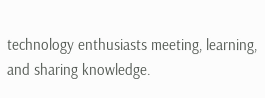technology enthusiasts meeting, learning, and sharing knowledge.